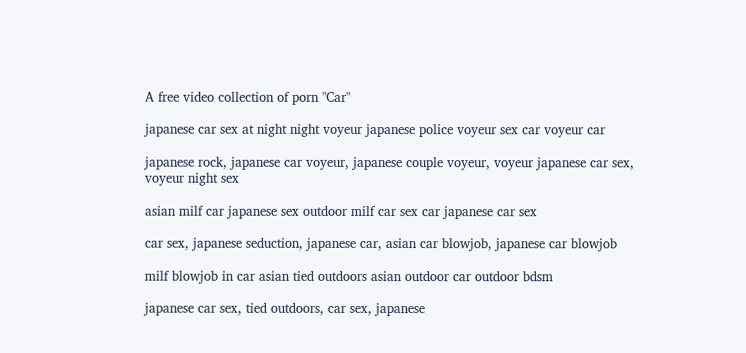A free video collection of porn "Car"

japanese car sex at night night voyeur japanese police voyeur sex car voyeur car

japanese rock, japanese car voyeur, japanese couple voyeur, voyeur japanese car sex, voyeur night sex

asian milf car japanese sex outdoor milf car sex car japanese car sex

car sex, japanese seduction, japanese car, asian car blowjob, japanese car blowjob

milf blowjob in car asian tied outdoors asian outdoor car outdoor bdsm

japanese car sex, tied outdoors, car sex, japanese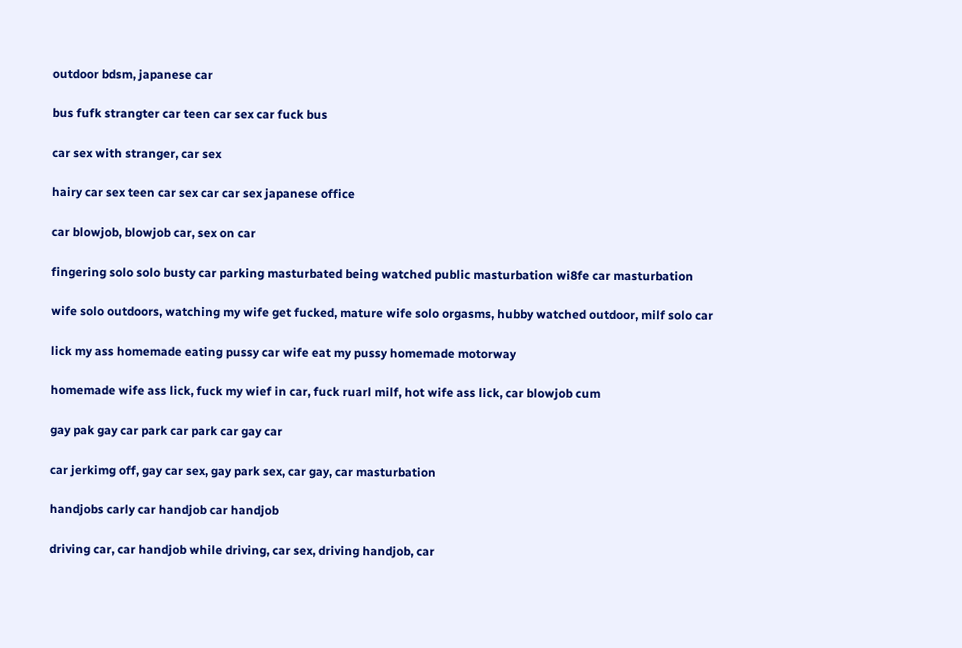outdoor bdsm, japanese car

bus fufk strangter car teen car sex car fuck bus

car sex with stranger, car sex

hairy car sex teen car sex car car sex japanese office

car blowjob, blowjob car, sex on car

fingering solo solo busty car parking masturbated being watched public masturbation wi8fe car masturbation

wife solo outdoors, watching my wife get fucked, mature wife solo orgasms, hubby watched outdoor, milf solo car

lick my ass homemade eating pussy car wife eat my pussy homemade motorway

homemade wife ass lick, fuck my wief in car, fuck ruarl milf, hot wife ass lick, car blowjob cum

gay pak gay car park car park car gay car

car jerkimg off, gay car sex, gay park sex, car gay, car masturbation

handjobs carly car handjob car handjob

driving car, car handjob while driving, car sex, driving handjob, car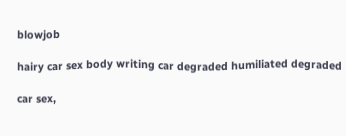blowjob

hairy car sex body writing car degraded humiliated degraded

car sex,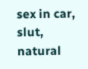sex in car, slut, natural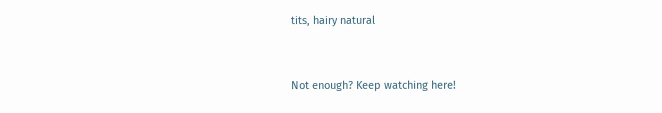tits, hairy natural


Not enough? Keep watching here!